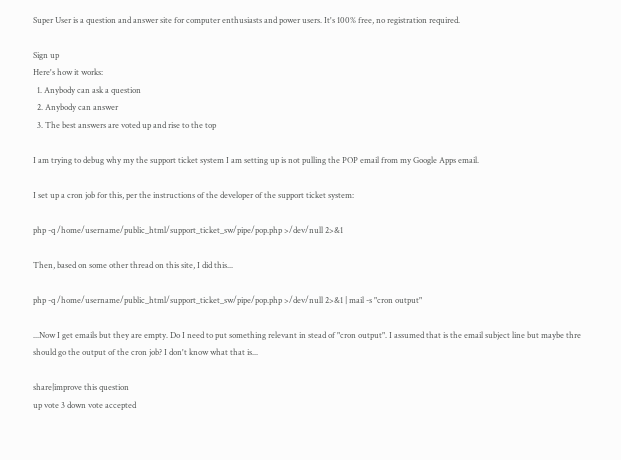Super User is a question and answer site for computer enthusiasts and power users. It's 100% free, no registration required.

Sign up
Here's how it works:
  1. Anybody can ask a question
  2. Anybody can answer
  3. The best answers are voted up and rise to the top

I am trying to debug why my the support ticket system I am setting up is not pulling the POP email from my Google Apps email.

I set up a cron job for this, per the instructions of the developer of the support ticket system:

php -q /home/username/public_html/support_ticket_sw/pipe/pop.php >/dev/null 2>&1

Then, based on some other thread on this site, I did this...

php -q /home/username/public_html/support_ticket_sw/pipe/pop.php >/dev/null 2>&1 | mail -s "cron output"

...Now I get emails but they are empty. Do I need to put something relevant in stead of "cron output". I assumed that is the email subject line but maybe thre should go the output of the cron job? I don't know what that is...

share|improve this question
up vote 3 down vote accepted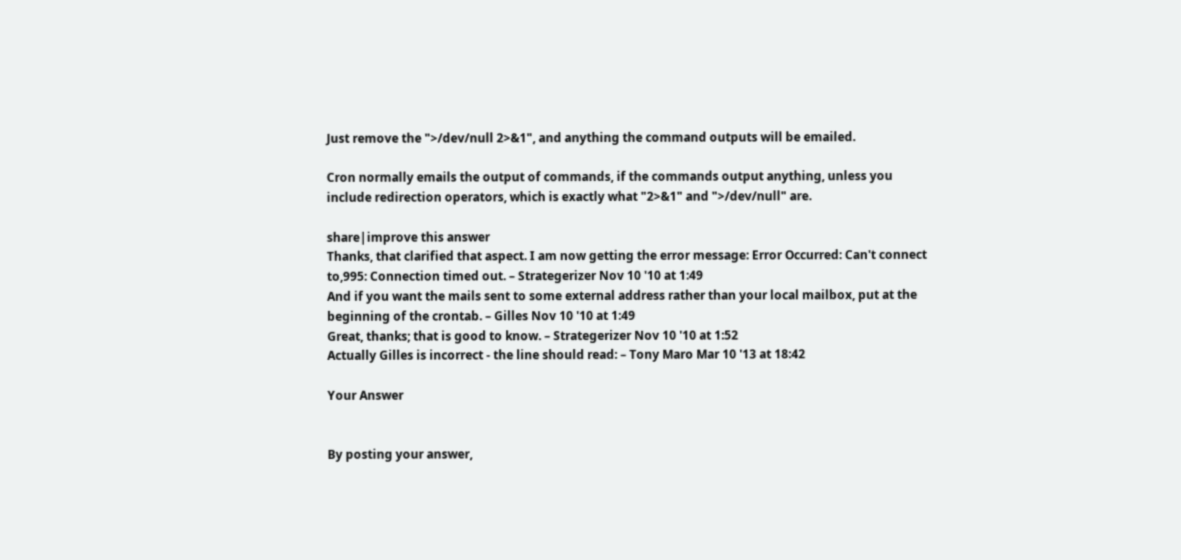Just remove the ">/dev/null 2>&1", and anything the command outputs will be emailed.

Cron normally emails the output of commands, if the commands output anything, unless you include redirection operators, which is exactly what "2>&1" and ">/dev/null" are.

share|improve this answer
Thanks, that clarified that aspect. I am now getting the error message: Error Occurred: Can't connect to,995: Connection timed out. – Strategerizer Nov 10 '10 at 1:49
And if you want the mails sent to some external address rather than your local mailbox, put at the beginning of the crontab. – Gilles Nov 10 '10 at 1:49
Great, thanks; that is good to know. – Strategerizer Nov 10 '10 at 1:52
Actually Gilles is incorrect - the line should read: – Tony Maro Mar 10 '13 at 18:42

Your Answer


By posting your answer,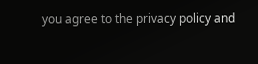you agree to the privacy policy and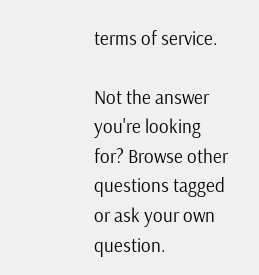terms of service.

Not the answer you're looking for? Browse other questions tagged or ask your own question.